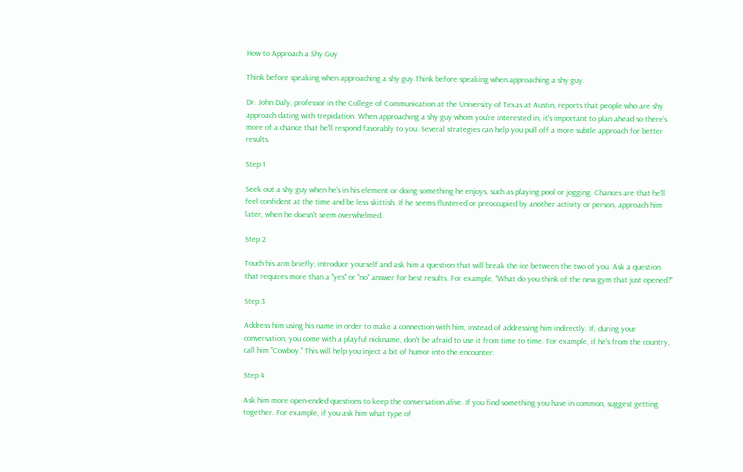How to Approach a Shy Guy

Think before speaking when approaching a shy guy.Think before speaking when approaching a shy guy.

Dr. John Daly, professor in the College of Communication at the University of Texas at Austin, reports that people who are shy approach dating with trepidation. When approaching a shy guy whom you're interested in, it's important to plan ahead so there's more of a chance that he'll respond favorably to you. Several strategies can help you pull off a more subtle approach for better results.

Step 1

Seek out a shy guy when he's in his element or doing something he enjoys, such as playing pool or jogging. Chances are that he'll feel confident at the time and be less skittish. If he seems flustered or preoccupied by another activity or person, approach him later, when he doesn't seem overwhelmed.

Step 2

Touch his arm briefly; introduce yourself and ask him a question that will break the ice between the two of you. Ask a question that requires more than a "yes" or "no" answer for best results. For example, "What do you think of the new gym that just opened?"

Step 3

Address him using his name in order to make a connection with him, instead of addressing him indirectly. If, during your conversation, you come with a playful nickname, don't be afraid to use it from time to time. For example, if he's from the country, call him "Cowboy." This will help you inject a bit of humor into the encounter.

Step 4

Ask him more open-ended questions to keep the conversation alive. If you find something you have in common, suggest getting together. For example, if you ask him what type of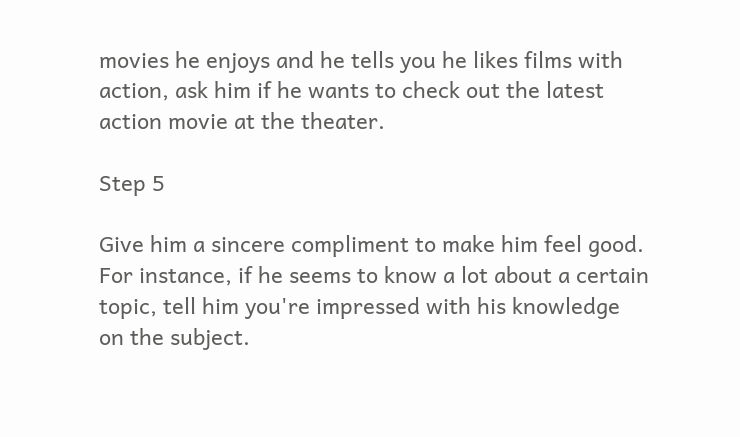movies he enjoys and he tells you he likes films with action, ask him if he wants to check out the latest action movie at the theater.

Step 5

Give him a sincere compliment to make him feel good. For instance, if he seems to know a lot about a certain topic, tell him you're impressed with his knowledge on the subject.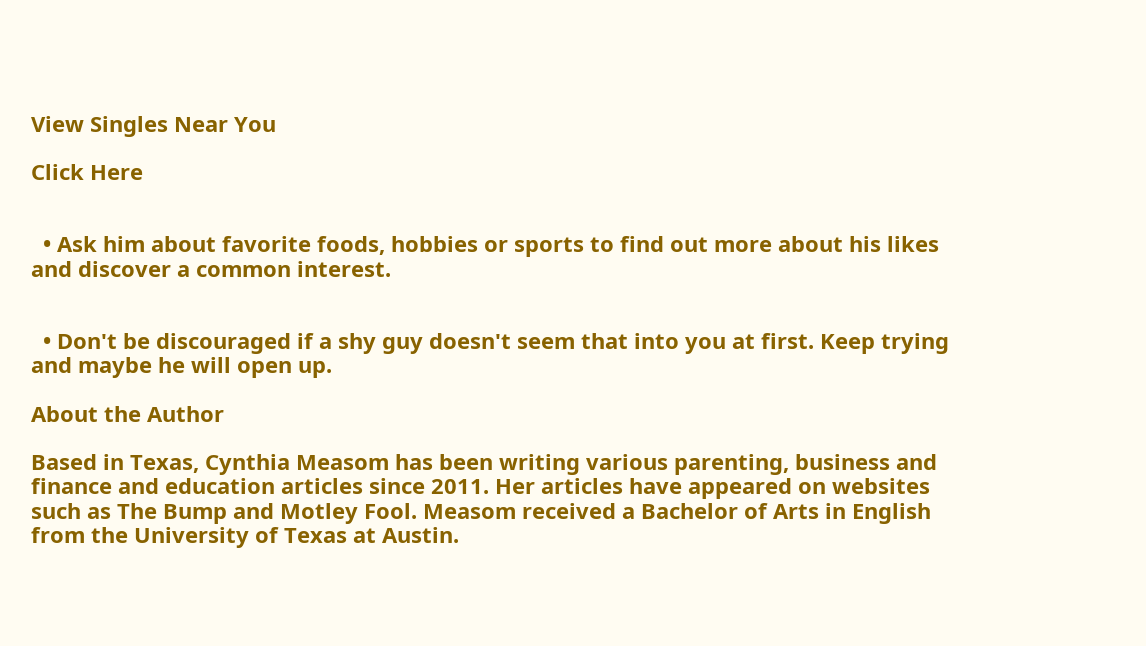View Singles Near You

Click Here


  • Ask him about favorite foods, hobbies or sports to find out more about his likes and discover a common interest.


  • Don't be discouraged if a shy guy doesn't seem that into you at first. Keep trying and maybe he will open up.

About the Author

Based in Texas, Cynthia Measom has been writing various parenting, business and finance and education articles since 2011. Her articles have appeared on websites such as The Bump and Motley Fool. Measom received a Bachelor of Arts in English from the University of Texas at Austin.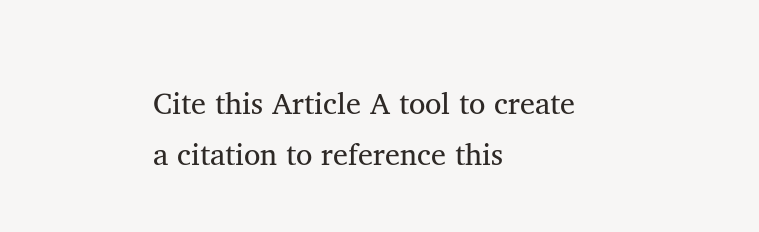Cite this Article A tool to create a citation to reference this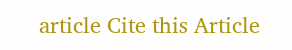article Cite this Article